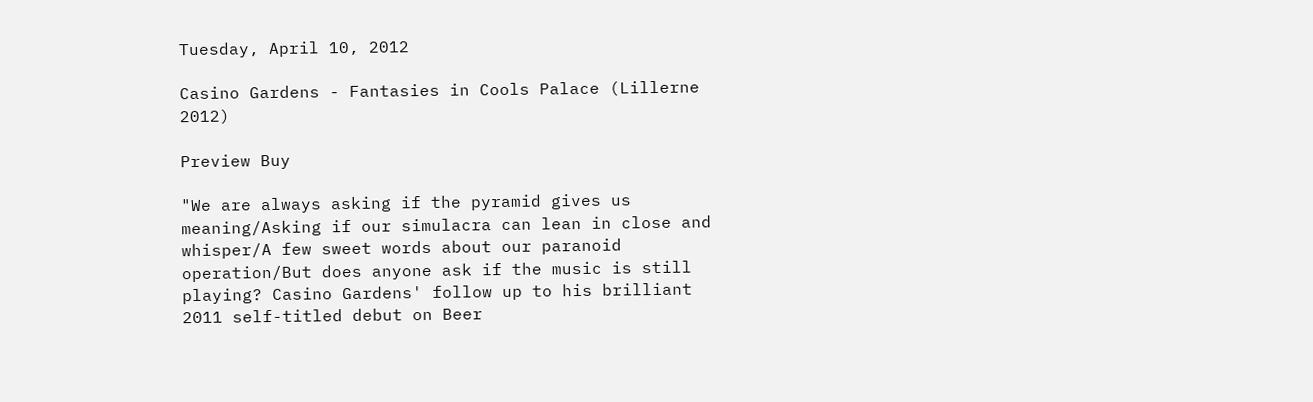Tuesday, April 10, 2012

Casino Gardens - Fantasies in Cools Palace (Lillerne 2012)

Preview Buy

"We are always asking if the pyramid gives us meaning/Asking if our simulacra can lean in close and whisper/A few sweet words about our paranoid operation/But does anyone ask if the music is still playing? Casino Gardens' follow up to his brilliant 2011 self-titled debut on Beer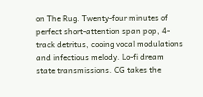on The Rug. Twenty-four minutes of perfect short-attention span pop, 4-track detritus, cooing vocal modulations and infectious melody. Lo-fi dream state transmissions. CG takes the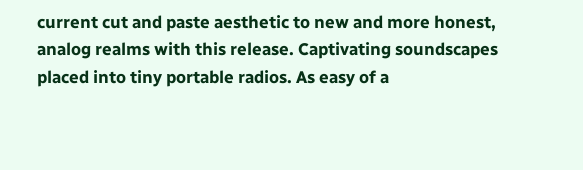current cut and paste aesthetic to new and more honest, analog realms with this release. Captivating soundscapes placed into tiny portable radios. As easy of a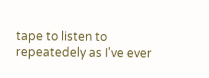tape to listen to repeatedely as I've ever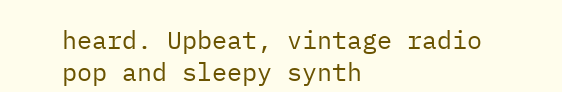heard. Upbeat, vintage radio pop and sleepy synth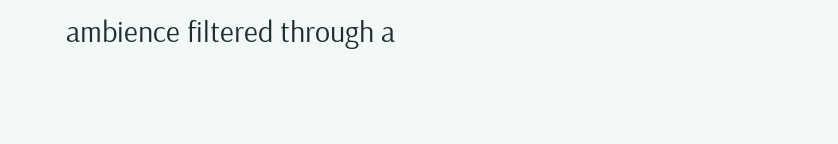ambience filtered through a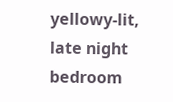yellowy-lit, late night bedroom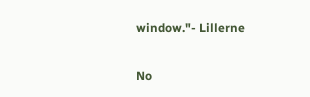window."- Lillerne

No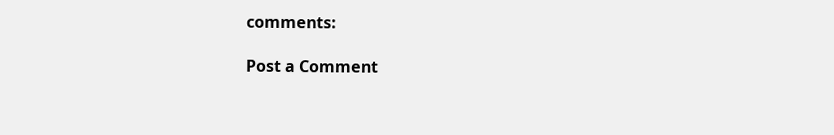comments:

Post a Comment